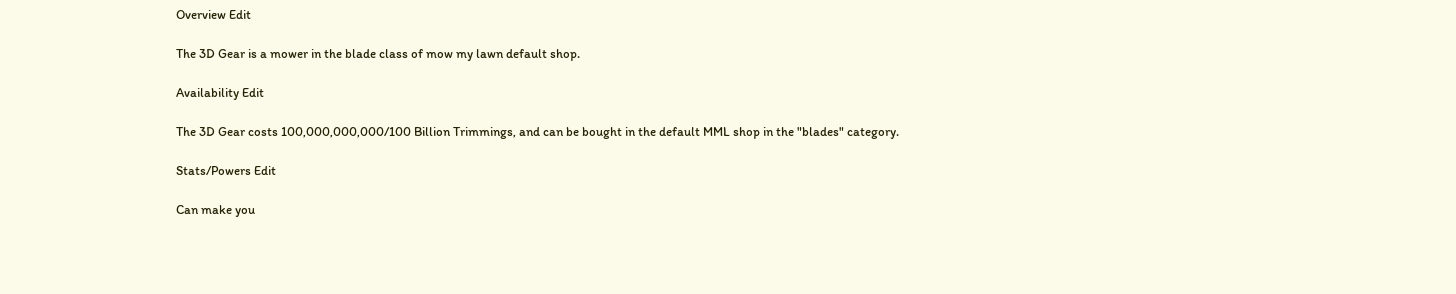Overview Edit

The 3D Gear is a mower in the blade class of mow my lawn default shop.

Availability Edit

The 3D Gear costs 100,000,000,000/100 Billion Trimmings, and can be bought in the default MML shop in the "blades" category.

Stats/Powers Edit

Can make you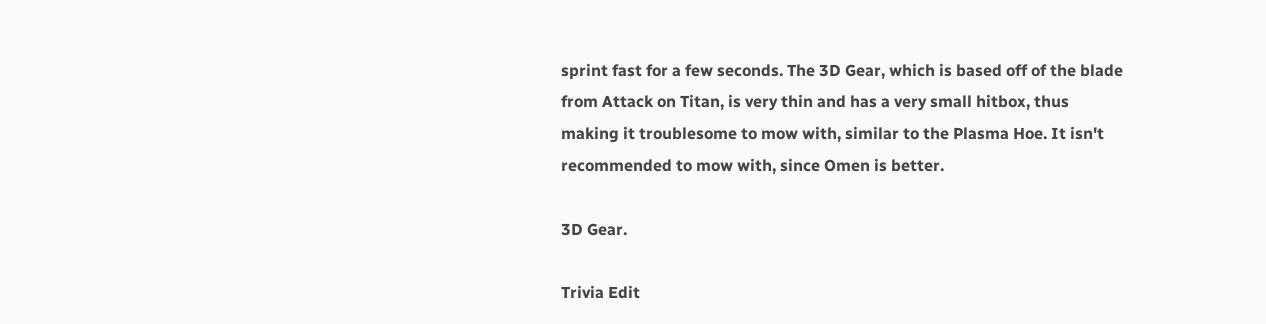sprint fast for a few seconds. The 3D Gear, which is based off of the blade from Attack on Titan, is very thin and has a very small hitbox, thus making it troublesome to mow with, similar to the Plasma Hoe. It isn't recommended to mow with, since Omen is better.

3D Gear.

Trivia Edit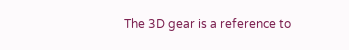The 3D gear is a reference to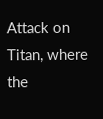Attack on Titan, where the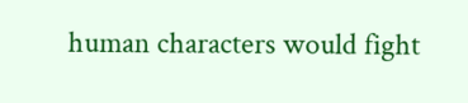human characters would fight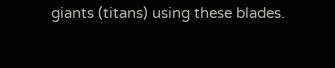giants (titans) using these blades.